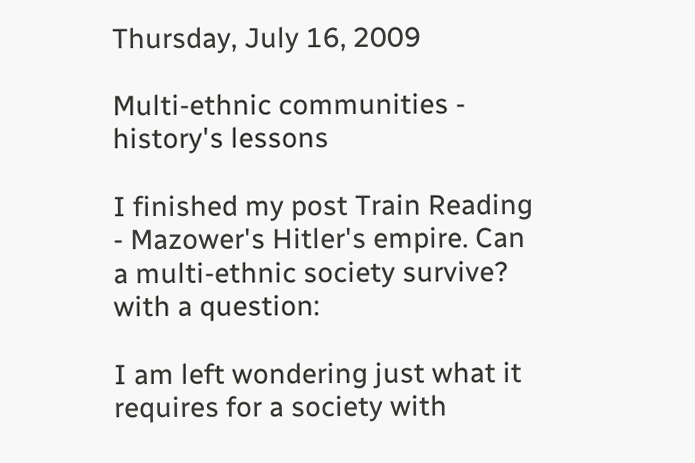Thursday, July 16, 2009

Multi-ethnic communities - history's lessons

I finished my post Train Reading - Mazower's Hitler's empire. Can a multi-ethnic society survive? with a question:

I am left wondering just what it requires for a society with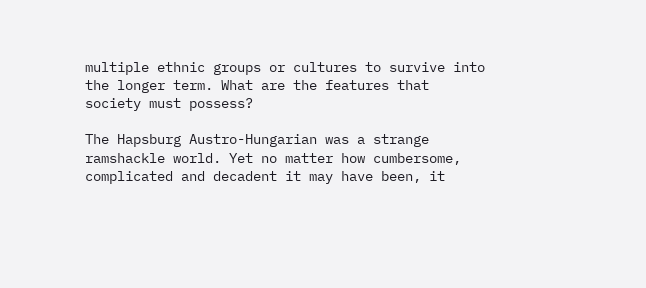multiple ethnic groups or cultures to survive into the longer term. What are the features that society must possess?

The Hapsburg Austro-Hungarian was a strange ramshackle world. Yet no matter how cumbersome, complicated and decadent it may have been, it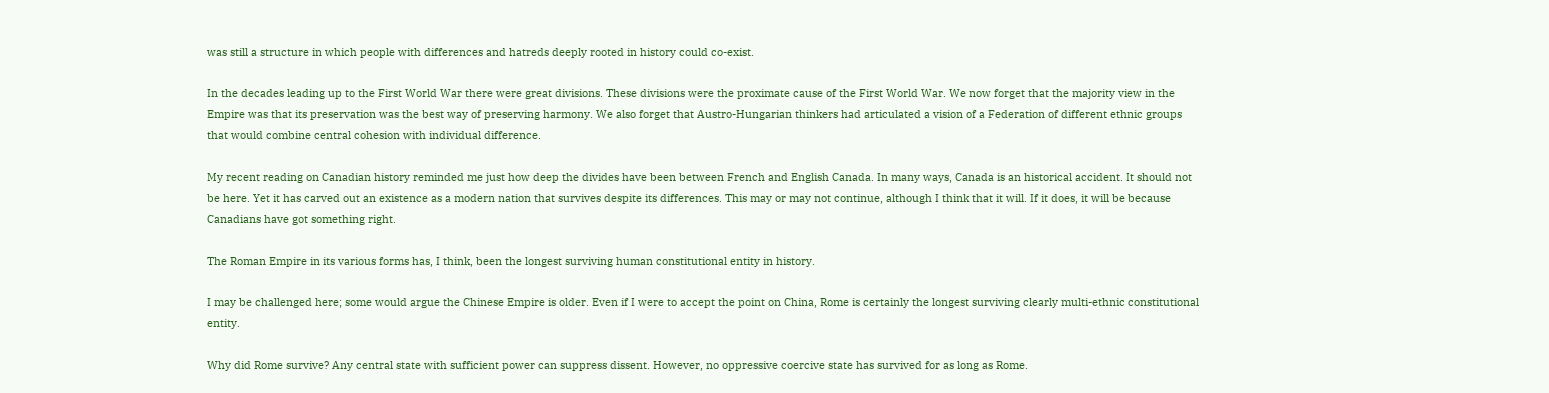was still a structure in which people with differences and hatreds deeply rooted in history could co-exist.

In the decades leading up to the First World War there were great divisions. These divisions were the proximate cause of the First World War. We now forget that the majority view in the Empire was that its preservation was the best way of preserving harmony. We also forget that Austro-Hungarian thinkers had articulated a vision of a Federation of different ethnic groups that would combine central cohesion with individual difference.

My recent reading on Canadian history reminded me just how deep the divides have been between French and English Canada. In many ways, Canada is an historical accident. It should not be here. Yet it has carved out an existence as a modern nation that survives despite its differences. This may or may not continue, although I think that it will. If it does, it will be because Canadians have got something right.

The Roman Empire in its various forms has, I think, been the longest surviving human constitutional entity in history.

I may be challenged here; some would argue the Chinese Empire is older. Even if I were to accept the point on China, Rome is certainly the longest surviving clearly multi-ethnic constitutional entity.

Why did Rome survive? Any central state with sufficient power can suppress dissent. However, no oppressive coercive state has survived for as long as Rome.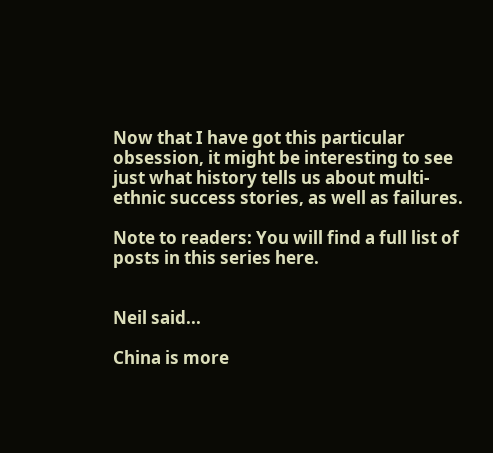Now that I have got this particular obsession, it might be interesting to see just what history tells us about multi-ethnic success stories, as well as failures.

Note to readers: You will find a full list of posts in this series here.


Neil said...

China is more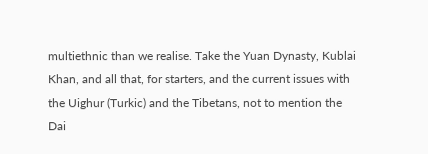multiethnic than we realise. Take the Yuan Dynasty, Kublai Khan, and all that, for starters, and the current issues with the Uighur (Turkic) and the Tibetans, not to mention the Dai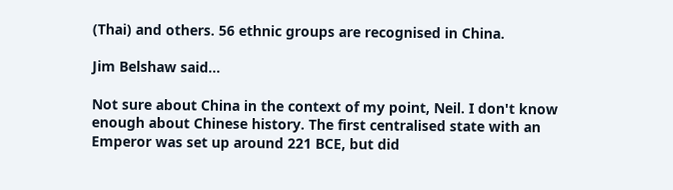(Thai) and others. 56 ethnic groups are recognised in China.

Jim Belshaw said...

Not sure about China in the context of my point, Neil. I don't know enough about Chinese history. The first centralised state with an Emperor was set up around 221 BCE, but did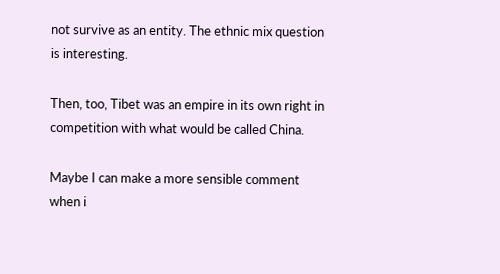not survive as an entity. The ethnic mix question is interesting.

Then, too, Tibet was an empire in its own right in competition with what would be called China.

Maybe I can make a more sensible comment when i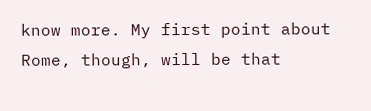know more. My first point about Rome, though, will be that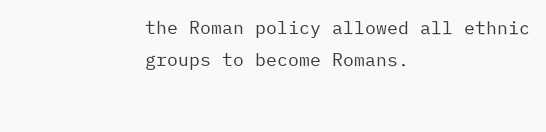the Roman policy allowed all ethnic groups to become Romans.